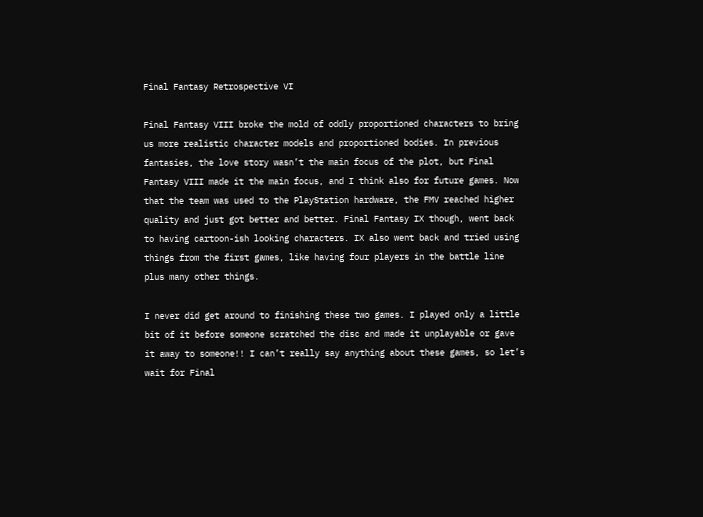Final Fantasy Retrospective VI

Final Fantasy VIII broke the mold of oddly proportioned characters to bring us more realistic character models and proportioned bodies. In previous fantasies, the love story wasn’t the main focus of the plot, but Final Fantasy VIII made it the main focus, and I think also for future games. Now that the team was used to the PlayStation hardware, the FMV reached higher quality and just got better and better. Final Fantasy IX though, went back to having cartoon-ish looking characters. IX also went back and tried using things from the first games, like having four players in the battle line plus many other things.

I never did get around to finishing these two games. I played only a little bit of it before someone scratched the disc and made it unplayable or gave it away to someone!! I can’t really say anything about these games, so let’s wait for Final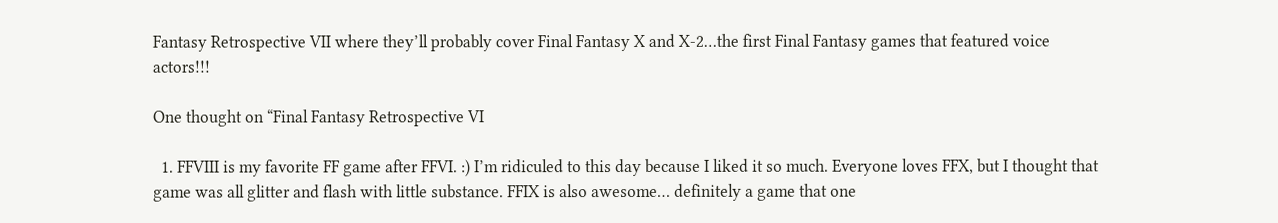Fantasy Retrospective VII where they’ll probably cover Final Fantasy X and X-2…the first Final Fantasy games that featured voice actors!!!

One thought on “Final Fantasy Retrospective VI

  1. FFVIII is my favorite FF game after FFVI. :) I’m ridiculed to this day because I liked it so much. Everyone loves FFX, but I thought that game was all glitter and flash with little substance. FFIX is also awesome… definitely a game that one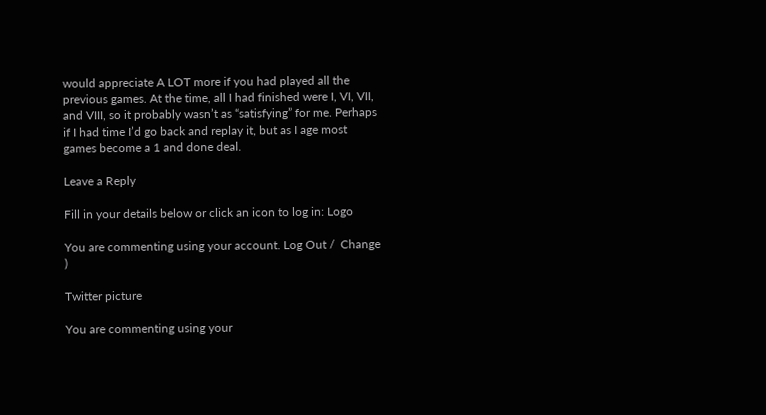would appreciate A LOT more if you had played all the previous games. At the time, all I had finished were I, VI, VII, and VIII, so it probably wasn’t as “satisfying” for me. Perhaps if I had time I’d go back and replay it, but as I age most games become a 1 and done deal.

Leave a Reply

Fill in your details below or click an icon to log in: Logo

You are commenting using your account. Log Out /  Change )

Twitter picture

You are commenting using your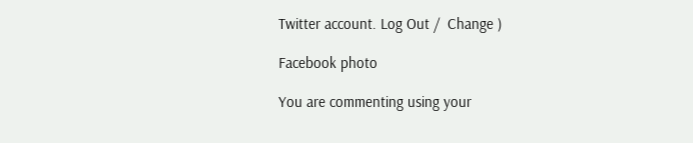Twitter account. Log Out /  Change )

Facebook photo

You are commenting using your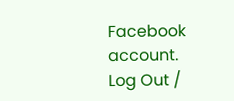Facebook account. Log Out /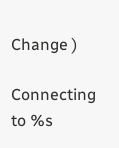Change )

Connecting to %s